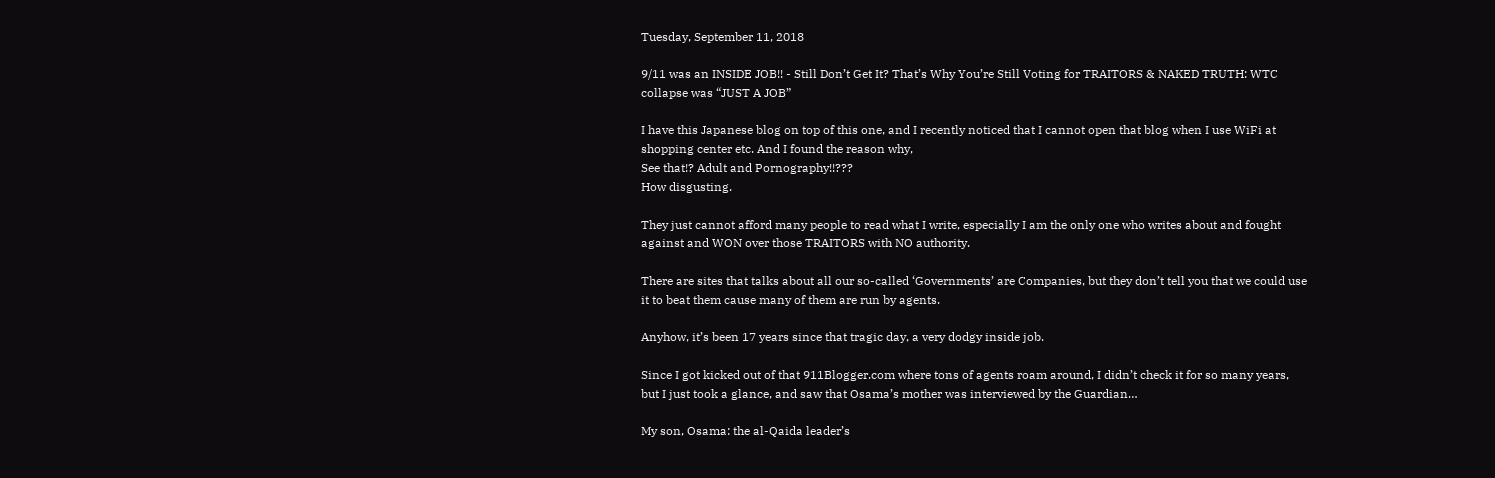Tuesday, September 11, 2018

9/11 was an INSIDE JOB!! - Still Don’t Get It? That’s Why You’re Still Voting for TRAITORS & NAKED TRUTH: WTC collapse was “JUST A JOB”

I have this Japanese blog on top of this one, and I recently noticed that I cannot open that blog when I use WiFi at shopping center etc. And I found the reason why,
See that!? Adult and Pornography!!???
How disgusting.

They just cannot afford many people to read what I write, especially I am the only one who writes about and fought against and WON over those TRAITORS with NO authority.

There are sites that talks about all our so-called ‘Governments’ are Companies, but they don’t tell you that we could use it to beat them cause many of them are run by agents.

Anyhow, it’s been 17 years since that tragic day, a very dodgy inside job.

Since I got kicked out of that 911Blogger.com where tons of agents roam around, I didn’t check it for so many years, but I just took a glance, and saw that Osama’s mother was interviewed by the Guardian…

My son, Osama: the al-Qaida leader’s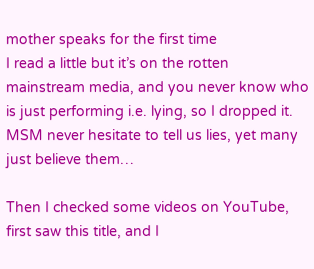mother speaks for the first time
I read a little but it’s on the rotten mainstream media, and you never know who is just performing i.e. lying, so I dropped it.
MSM never hesitate to tell us lies, yet many just believe them…

Then I checked some videos on YouTube, first saw this title, and I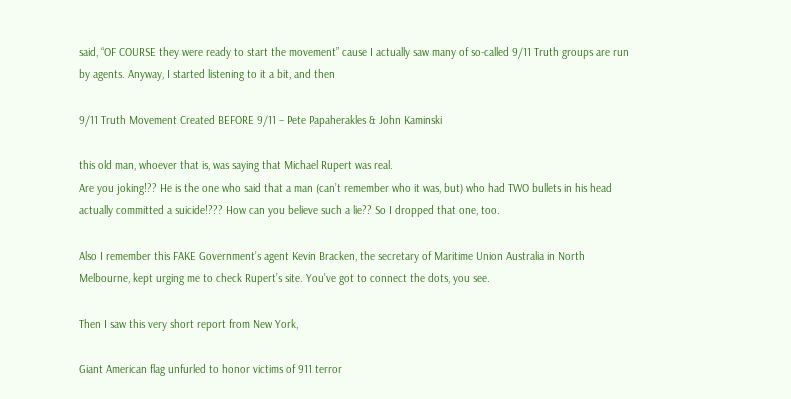said, “OF COURSE they were ready to start the movement” cause I actually saw many of so-called 9/11 Truth groups are run by agents. Anyway, I started listening to it a bit, and then

9/11 Truth Movement Created BEFORE 9/11 – Pete Papaherakles & John Kaminski

this old man, whoever that is, was saying that Michael Rupert was real.
Are you joking!?? He is the one who said that a man (can’t remember who it was, but) who had TWO bullets in his head actually committed a suicide!??? How can you believe such a lie?? So I dropped that one, too.

Also I remember this FAKE Government’s agent Kevin Bracken, the secretary of Maritime Union Australia in North Melbourne, kept urging me to check Rupert’s site. You’ve got to connect the dots, you see.

Then I saw this very short report from New York,

Giant American flag unfurled to honor victims of 911 terror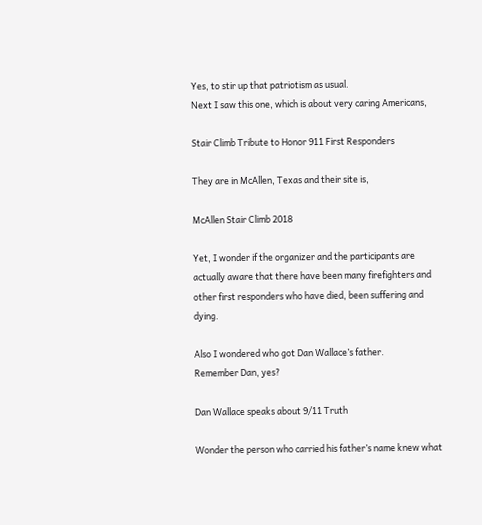Yes, to stir up that patriotism as usual.
Next I saw this one, which is about very caring Americans,

Stair Climb Tribute to Honor 911 First Responders

They are in McAllen, Texas and their site is,

McAllen Stair Climb 2018

Yet, I wonder if the organizer and the participants are actually aware that there have been many firefighters and other first responders who have died, been suffering and dying.

Also I wondered who got Dan Wallace’s father.
Remember Dan, yes?

Dan Wallace speaks about 9/11 Truth

Wonder the person who carried his father’s name knew what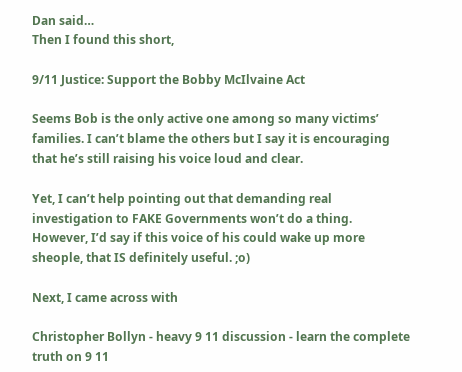Dan said…
Then I found this short,

9/11 Justice: Support the Bobby McIlvaine Act

Seems Bob is the only active one among so many victims’ families. I can’t blame the others but I say it is encouraging that he’s still raising his voice loud and clear.

Yet, I can’t help pointing out that demanding real investigation to FAKE Governments won’t do a thing. However, I’d say if this voice of his could wake up more sheople, that IS definitely useful. ;o)

Next, I came across with

Christopher Bollyn - heavy 9 11 discussion - learn the complete truth on 9 11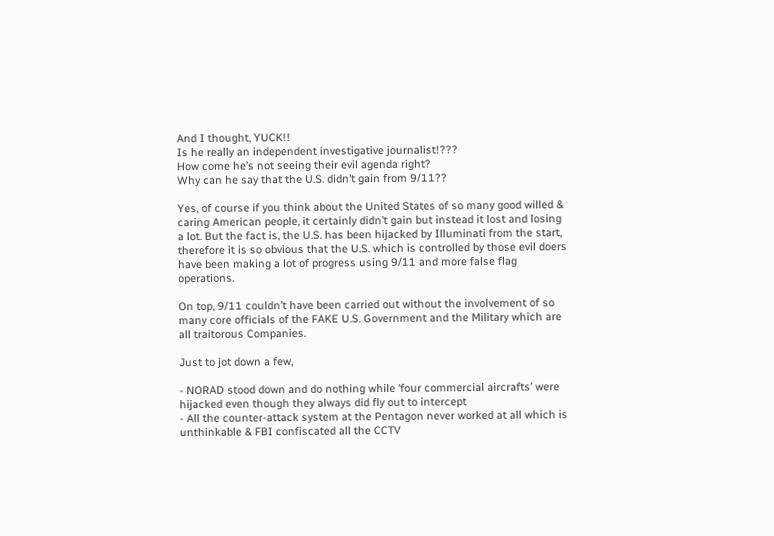And I thought, YUCK!!
Is he really an independent investigative journalist!???
How come he’s not seeing their evil agenda right?
Why can he say that the U.S. didn’t gain from 9/11??

Yes, of course if you think about the United States of so many good willed & caring American people, it certainly didn’t gain but instead it lost and losing a lot. But the fact is, the U.S. has been hijacked by Illuminati from the start, therefore it is so obvious that the U.S. which is controlled by those evil doers have been making a lot of progress using 9/11 and more false flag operations.

On top, 9/11 couldn’t have been carried out without the involvement of so many core officials of the FAKE U.S. Government and the Military which are all traitorous Companies.

Just to jot down a few,

- NORAD stood down and do nothing while ‘four commercial aircrafts’ were hijacked even though they always did fly out to intercept
- All the counter-attack system at the Pentagon never worked at all which is unthinkable & FBI confiscated all the CCTV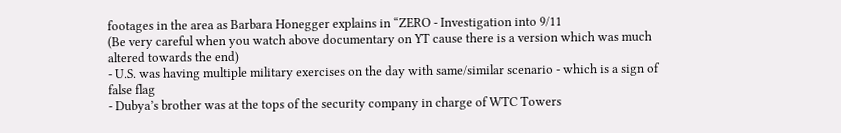footages in the area as Barbara Honegger explains in “ZERO - Investigation into 9/11
(Be very careful when you watch above documentary on YT cause there is a version which was much altered towards the end)
- U.S. was having multiple military exercises on the day with same/similar scenario - which is a sign of false flag
- Dubya’s brother was at the tops of the security company in charge of WTC Towers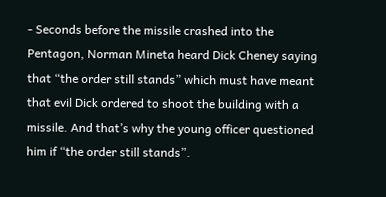- Seconds before the missile crashed into the Pentagon, Norman Mineta heard Dick Cheney saying that “the order still stands” which must have meant that evil Dick ordered to shoot the building with a missile. And that’s why the young officer questioned him if “the order still stands”.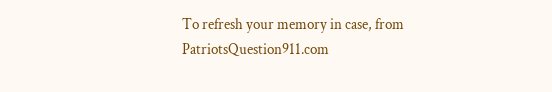To refresh your memory in case, from PatriotsQuestion911.com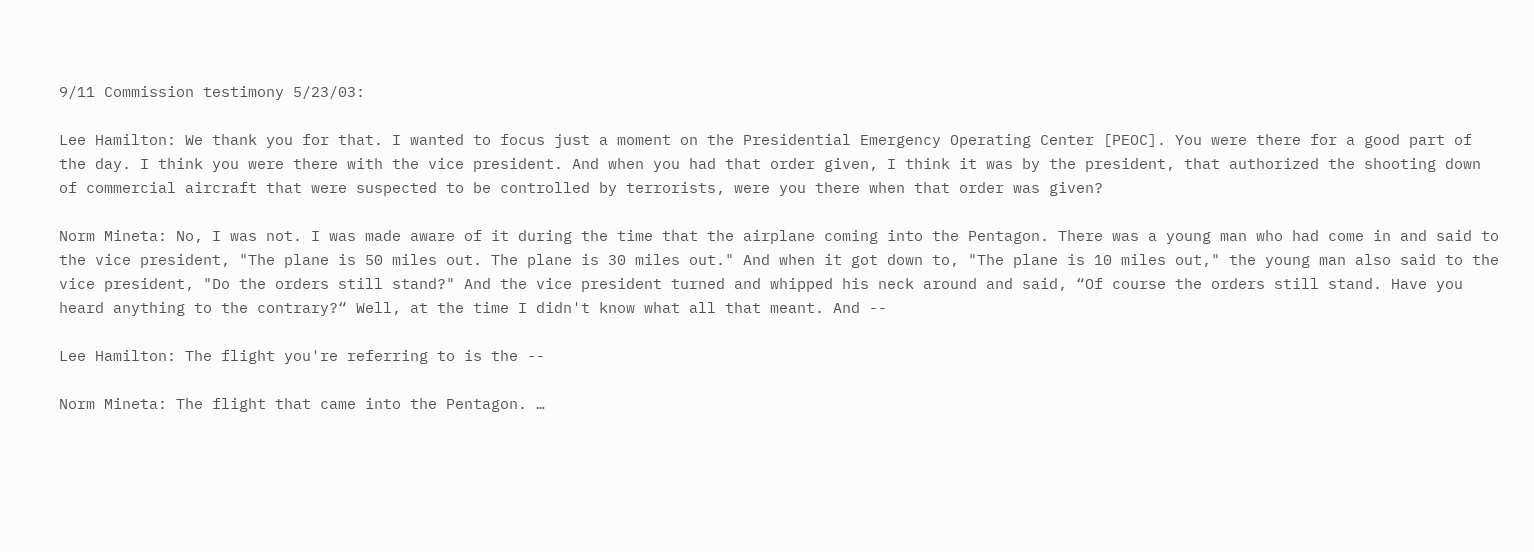9/11 Commission testimony 5/23/03:

Lee Hamilton: We thank you for that. I wanted to focus just a moment on the Presidential Emergency Operating Center [PEOC]. You were there for a good part of the day. I think you were there with the vice president. And when you had that order given, I think it was by the president, that authorized the shooting down of commercial aircraft that were suspected to be controlled by terrorists, were you there when that order was given?

Norm Mineta: No, I was not. I was made aware of it during the time that the airplane coming into the Pentagon. There was a young man who had come in and said to the vice president, "The plane is 50 miles out. The plane is 30 miles out." And when it got down to, "The plane is 10 miles out," the young man also said to the vice president, "Do the orders still stand?" And the vice president turned and whipped his neck around and said, “Of course the orders still stand. Have you heard anything to the contrary?“ Well, at the time I didn't know what all that meant. And --

Lee Hamilton: The flight you're referring to is the --

Norm Mineta: The flight that came into the Pentagon. …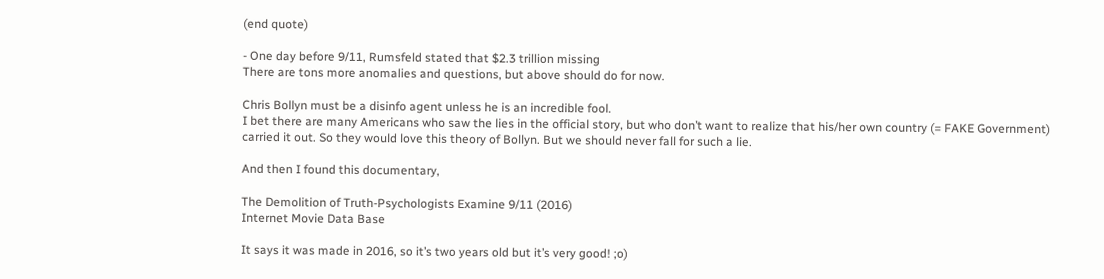(end quote)

- One day before 9/11, Rumsfeld stated that $2.3 trillion missing
There are tons more anomalies and questions, but above should do for now.

Chris Bollyn must be a disinfo agent unless he is an incredible fool.
I bet there are many Americans who saw the lies in the official story, but who don’t want to realize that his/her own country (= FAKE Government) carried it out. So they would love this theory of Bollyn. But we should never fall for such a lie.

And then I found this documentary,

The Demolition of Truth-Psychologists Examine 9/11 (2016)
Internet Movie Data Base

It says it was made in 2016, so it’s two years old but it’s very good! ;o)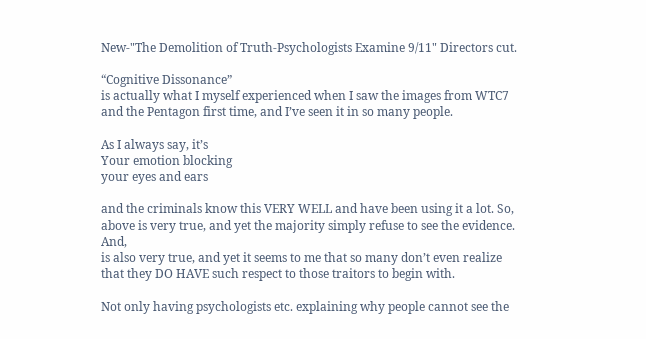New-"The Demolition of Truth-Psychologists Examine 9/11" Directors cut.

“Cognitive Dissonance”
is actually what I myself experienced when I saw the images from WTC7 and the Pentagon first time, and I’ve seen it in so many people.

As I always say, it’s
Your emotion blocking
your eyes and ears

and the criminals know this VERY WELL and have been using it a lot. So,
above is very true, and yet the majority simply refuse to see the evidence. And,
is also very true, and yet it seems to me that so many don’t even realize that they DO HAVE such respect to those traitors to begin with.

Not only having psychologists etc. explaining why people cannot see the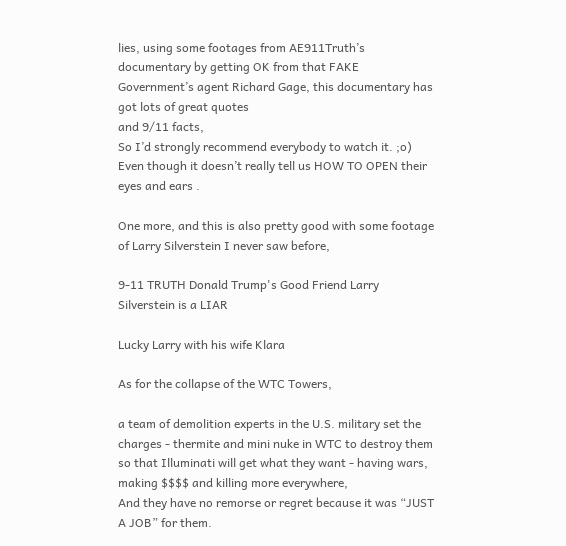lies, using some footages from AE911Truth’s documentary by getting OK from that FAKE Government’s agent Richard Gage, this documentary has got lots of great quotes
and 9/11 facts,
So I’d strongly recommend everybody to watch it. ;o)
Even though it doesn’t really tell us HOW TO OPEN their eyes and ears .

One more, and this is also pretty good with some footage of Larry Silverstein I never saw before,

9-11 TRUTH Donald Trump's Good Friend Larry Silverstein is a LIAR

Lucky Larry with his wife Klara

As for the collapse of the WTC Towers,

a team of demolition experts in the U.S. military set the charges - thermite and mini nuke in WTC to destroy them so that Illuminati will get what they want - having wars, making $$$$ and killing more everywhere,
And they have no remorse or regret because it was “JUST A JOB” for them.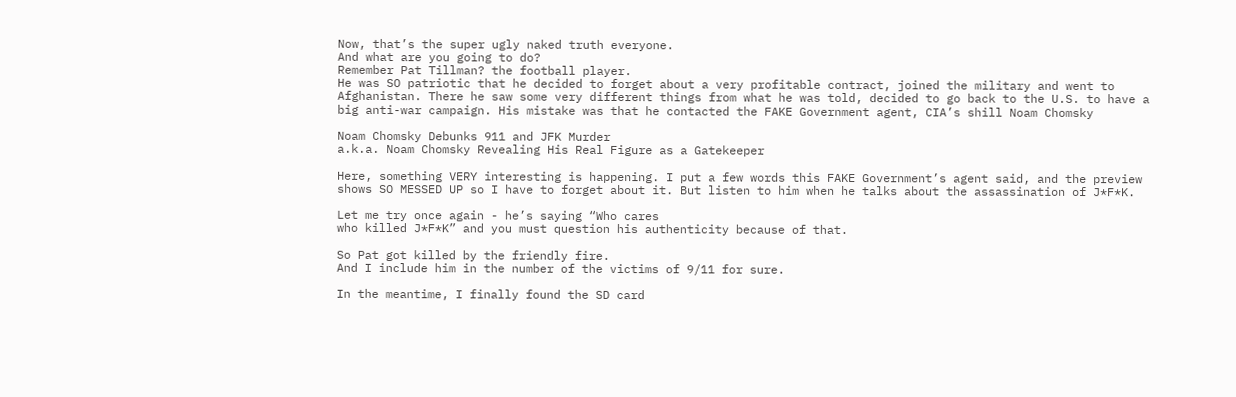Now, that’s the super ugly naked truth everyone.
And what are you going to do?
Remember Pat Tillman? the football player.
He was SO patriotic that he decided to forget about a very profitable contract, joined the military and went to Afghanistan. There he saw some very different things from what he was told, decided to go back to the U.S. to have a big anti-war campaign. His mistake was that he contacted the FAKE Government agent, CIA’s shill Noam Chomsky

Noam Chomsky Debunks 911 and JFK Murder
a.k.a. Noam Chomsky Revealing His Real Figure as a Gatekeeper

Here, something VERY interesting is happening. I put a few words this FAKE Government’s agent said, and the preview shows SO MESSED UP so I have to forget about it. But listen to him when he talks about the assassination of J*F*K.

Let me try once again - he’s saying “Who cares
who killed J*F*K” and you must question his authenticity because of that.

So Pat got killed by the friendly fire.
And I include him in the number of the victims of 9/11 for sure.

In the meantime, I finally found the SD card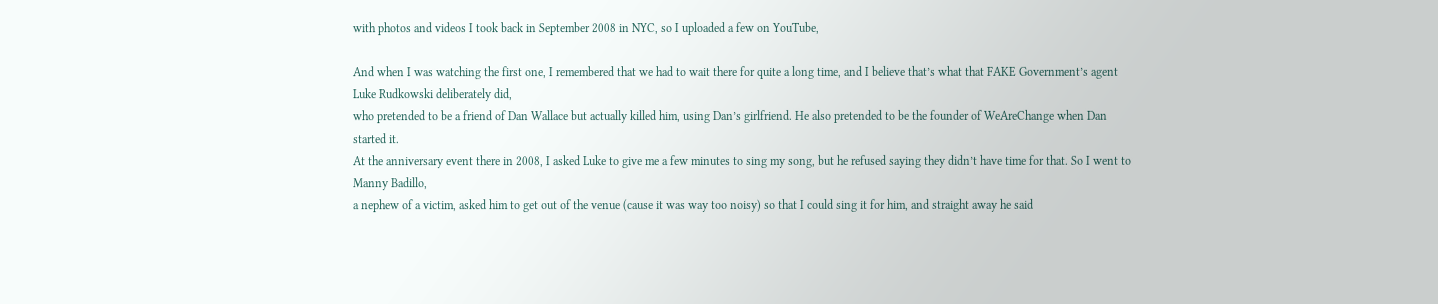with photos and videos I took back in September 2008 in NYC, so I uploaded a few on YouTube,

And when I was watching the first one, I remembered that we had to wait there for quite a long time, and I believe that’s what that FAKE Government’s agent Luke Rudkowski deliberately did,
who pretended to be a friend of Dan Wallace but actually killed him, using Dan’s girlfriend. He also pretended to be the founder of WeAreChange when Dan started it.
At the anniversary event there in 2008, I asked Luke to give me a few minutes to sing my song, but he refused saying they didn’t have time for that. So I went to Manny Badillo,
a nephew of a victim, asked him to get out of the venue (cause it was way too noisy) so that I could sing it for him, and straight away he said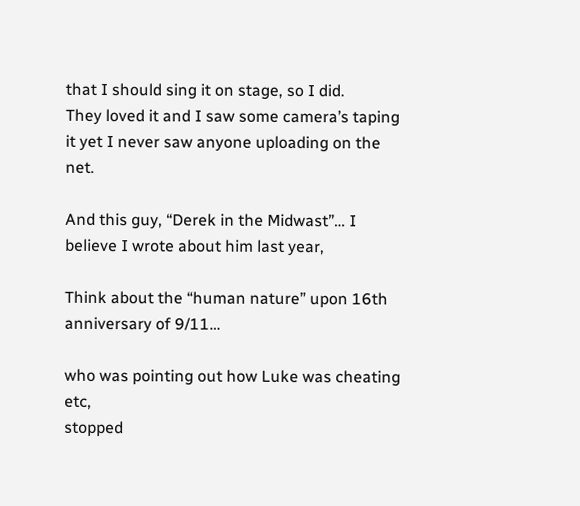that I should sing it on stage, so I did.
They loved it and I saw some camera’s taping it yet I never saw anyone uploading on the net.

And this guy, “Derek in the Midwast”… I believe I wrote about him last year,

Think about the “human nature” upon 16th anniversary of 9/11…

who was pointing out how Luke was cheating etc,
stopped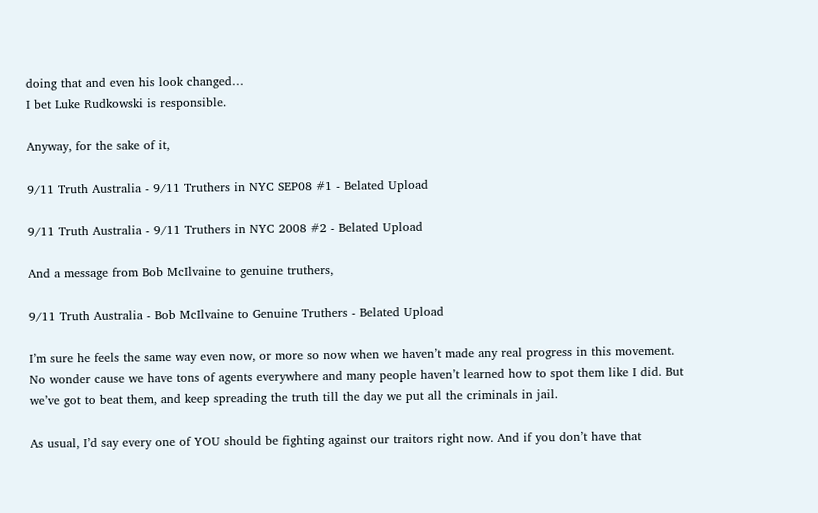doing that and even his look changed…
I bet Luke Rudkowski is responsible.

Anyway, for the sake of it,

9/11 Truth Australia - 9/11 Truthers in NYC SEP08 #1 - Belated Upload

9/11 Truth Australia - 9/11 Truthers in NYC 2008 #2 - Belated Upload

And a message from Bob McIlvaine to genuine truthers,

9/11 Truth Australia - Bob McIlvaine to Genuine Truthers - Belated Upload

I’m sure he feels the same way even now, or more so now when we haven’t made any real progress in this movement. No wonder cause we have tons of agents everywhere and many people haven’t learned how to spot them like I did. But we’ve got to beat them, and keep spreading the truth till the day we put all the criminals in jail.

As usual, I’d say every one of YOU should be fighting against our traitors right now. And if you don’t have that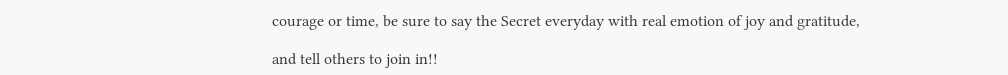courage or time, be sure to say the Secret everyday with real emotion of joy and gratitude,

and tell others to join in!!